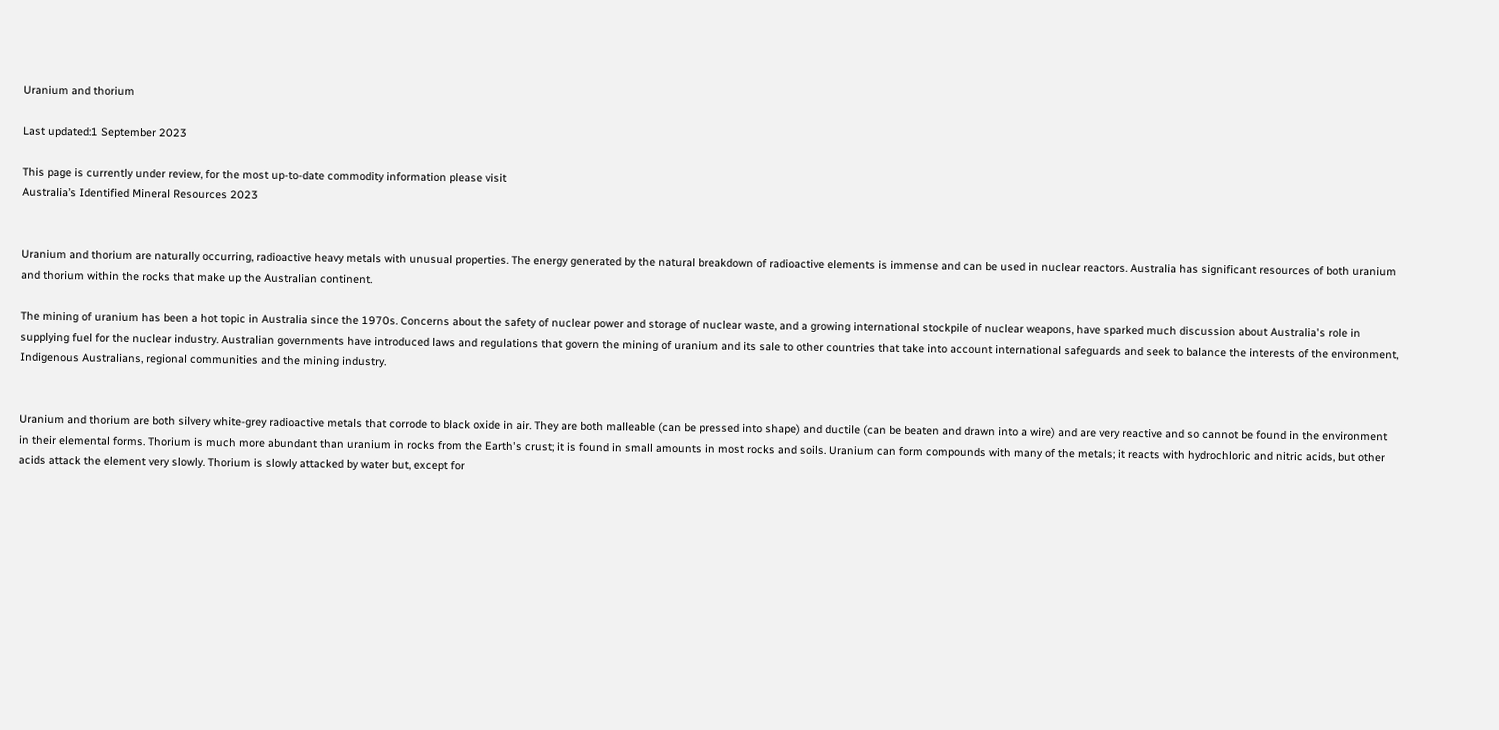Uranium and thorium

Last updated:1 September 2023

This page is currently under review, for the most up-to-date commodity information please visit
Australia’s Identified Mineral Resources 2023


Uranium and thorium are naturally occurring, radioactive heavy metals with unusual properties. The energy generated by the natural breakdown of radioactive elements is immense and can be used in nuclear reactors. Australia has significant resources of both uranium and thorium within the rocks that make up the Australian continent.

The mining of uranium has been a hot topic in Australia since the 1970s. Concerns about the safety of nuclear power and storage of nuclear waste, and a growing international stockpile of nuclear weapons, have sparked much discussion about Australia's role in supplying fuel for the nuclear industry. Australian governments have introduced laws and regulations that govern the mining of uranium and its sale to other countries that take into account international safeguards and seek to balance the interests of the environment, Indigenous Australians, regional communities and the mining industry.


Uranium and thorium are both silvery white-grey radioactive metals that corrode to black oxide in air. They are both malleable (can be pressed into shape) and ductile (can be beaten and drawn into a wire) and are very reactive and so cannot be found in the environment in their elemental forms. Thorium is much more abundant than uranium in rocks from the Earth's crust; it is found in small amounts in most rocks and soils. Uranium can form compounds with many of the metals; it reacts with hydrochloric and nitric acids, but other acids attack the element very slowly. Thorium is slowly attacked by water but, except for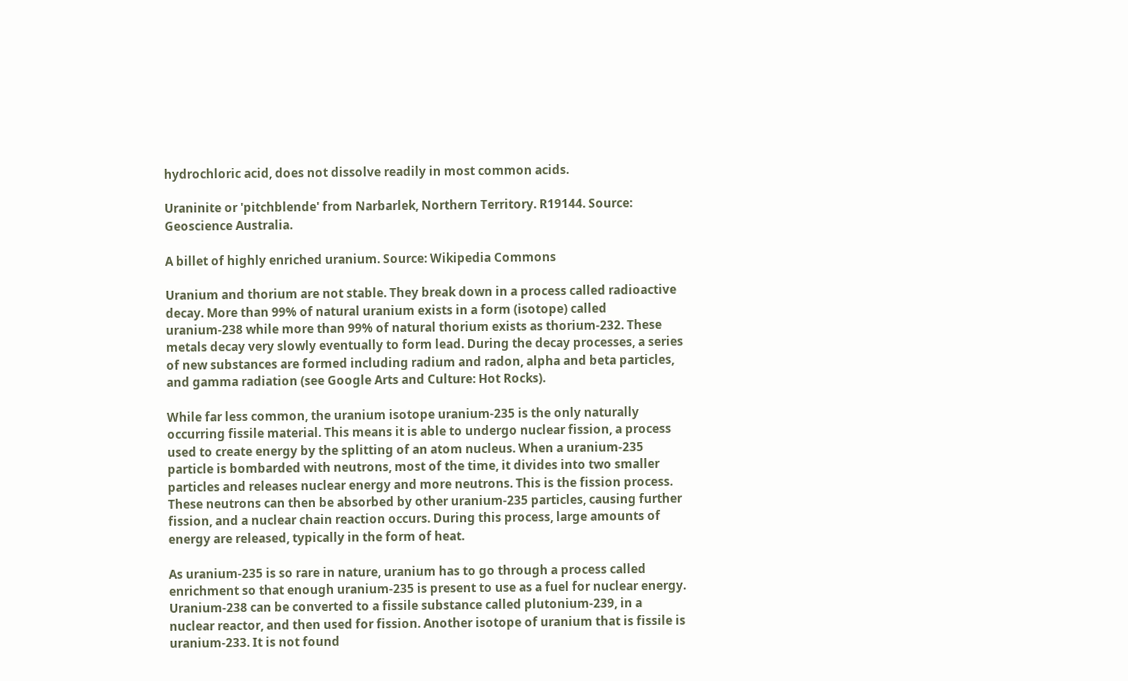hydrochloric acid, does not dissolve readily in most common acids.

Uraninite or 'pitchblende' from Narbarlek, Northern Territory. R19144. Source: Geoscience Australia.

A billet of highly enriched uranium. Source: Wikipedia Commons

Uranium and thorium are not stable. They break down in a process called radioactive decay. More than 99% of natural uranium exists in a form (isotope) called uranium-238 while more than 99% of natural thorium exists as thorium-232. These metals decay very slowly eventually to form lead. During the decay processes, a series of new substances are formed including radium and radon, alpha and beta particles, and gamma radiation (see Google Arts and Culture: Hot Rocks).

While far less common, the uranium isotope uranium-235 is the only naturally occurring fissile material. This means it is able to undergo nuclear fission, a process used to create energy by the splitting of an atom nucleus. When a uranium-235 particle is bombarded with neutrons, most of the time, it divides into two smaller particles and releases nuclear energy and more neutrons. This is the fission process. These neutrons can then be absorbed by other uranium-235 particles, causing further fission, and a nuclear chain reaction occurs. During this process, large amounts of energy are released, typically in the form of heat.

As uranium-235 is so rare in nature, uranium has to go through a process called enrichment so that enough uranium-235 is present to use as a fuel for nuclear energy. Uranium-238 can be converted to a fissile substance called plutonium-239, in a nuclear reactor, and then used for fission. Another isotope of uranium that is fissile is uranium-233. It is not found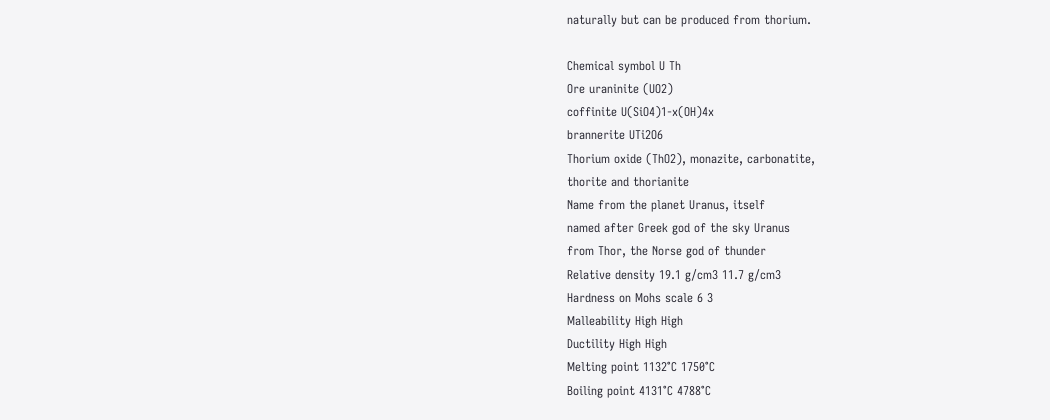naturally but can be produced from thorium.

Chemical symbol U Th
Ore uraninite (UO2)
coffinite U(SiO4)1-x(OH)4x
brannerite UTi2O6
Thorium oxide (ThO2), monazite, carbonatite,
thorite and thorianite
Name from the planet Uranus, itself
named after Greek god of the sky Uranus
from Thor, the Norse god of thunder
Relative density 19.1 g/cm3 11.7 g/cm3
Hardness on Mohs scale 6 3
Malleability High High
Ductility High High
Melting point 1132°C 1750°C
Boiling point 4131°C 4788°C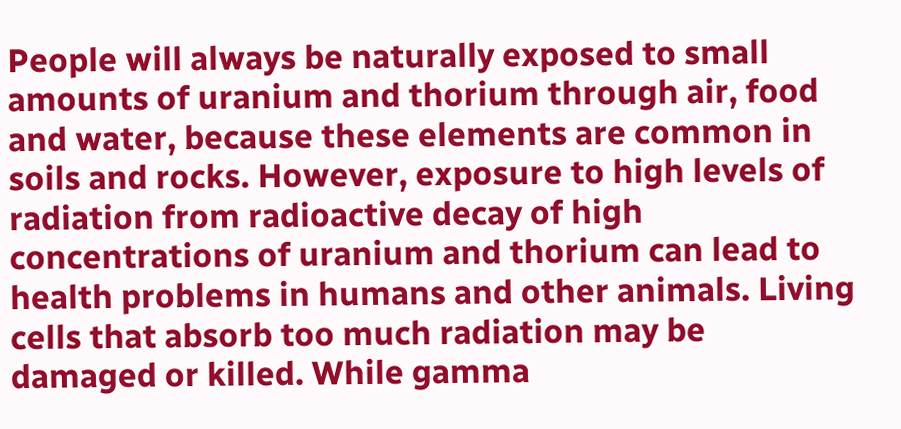People will always be naturally exposed to small amounts of uranium and thorium through air, food and water, because these elements are common in soils and rocks. However, exposure to high levels of radiation from radioactive decay of high concentrations of uranium and thorium can lead to health problems in humans and other animals. Living cells that absorb too much radiation may be damaged or killed. While gamma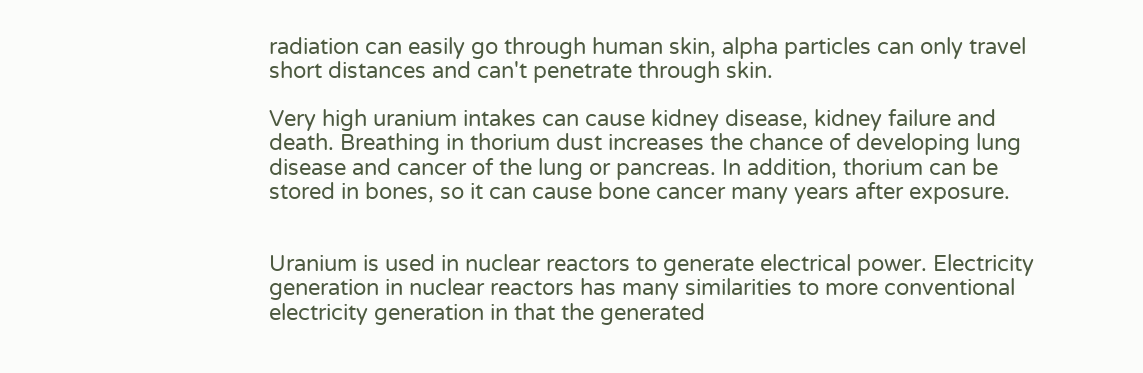radiation can easily go through human skin, alpha particles can only travel short distances and can't penetrate through skin.

Very high uranium intakes can cause kidney disease, kidney failure and death. Breathing in thorium dust increases the chance of developing lung disease and cancer of the lung or pancreas. In addition, thorium can be stored in bones, so it can cause bone cancer many years after exposure.


Uranium is used in nuclear reactors to generate electrical power. Electricity generation in nuclear reactors has many similarities to more conventional electricity generation in that the generated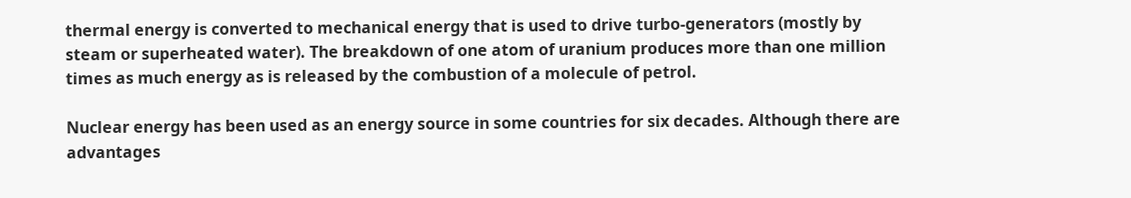thermal energy is converted to mechanical energy that is used to drive turbo-generators (mostly by steam or superheated water). The breakdown of one atom of uranium produces more than one million times as much energy as is released by the combustion of a molecule of petrol.

Nuclear energy has been used as an energy source in some countries for six decades. Although there are advantages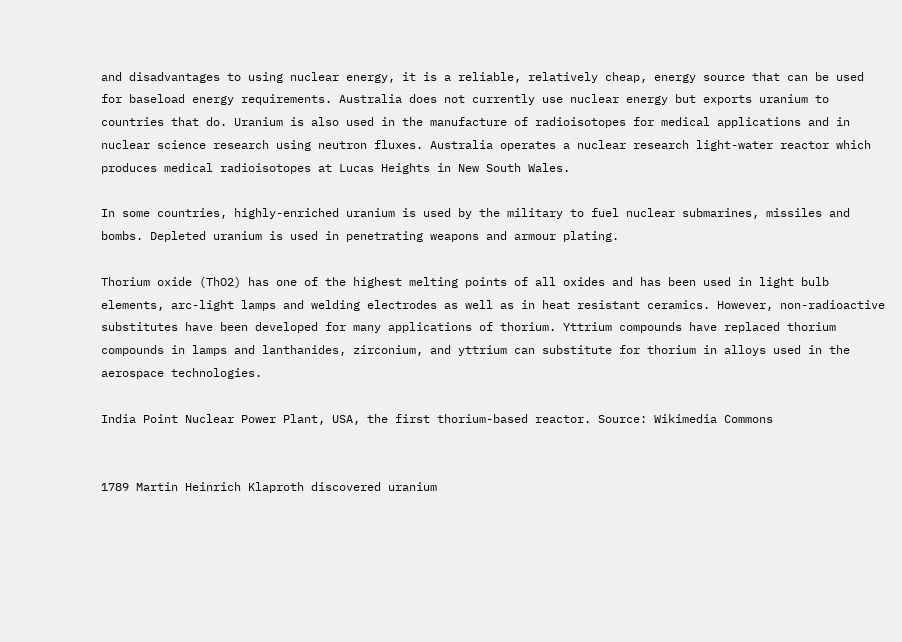and disadvantages to using nuclear energy, it is a reliable, relatively cheap, energy source that can be used for baseload energy requirements. Australia does not currently use nuclear energy but exports uranium to countries that do. Uranium is also used in the manufacture of radioisotopes for medical applications and in nuclear science research using neutron fluxes. Australia operates a nuclear research light-water reactor which produces medical radioisotopes at Lucas Heights in New South Wales.

In some countries, highly-enriched uranium is used by the military to fuel nuclear submarines, missiles and bombs. Depleted uranium is used in penetrating weapons and armour plating.

Thorium oxide (ThO2) has one of the highest melting points of all oxides and has been used in light bulb elements, arc-light lamps and welding electrodes as well as in heat resistant ceramics. However, non-radioactive substitutes have been developed for many applications of thorium. Yttrium compounds have replaced thorium compounds in lamps and lanthanides, zirconium, and yttrium can substitute for thorium in alloys used in the aerospace technologies.

India Point Nuclear Power Plant, USA, the first thorium-based reactor. Source: Wikimedia Commons


1789 Martin Heinrich Klaproth discovered uranium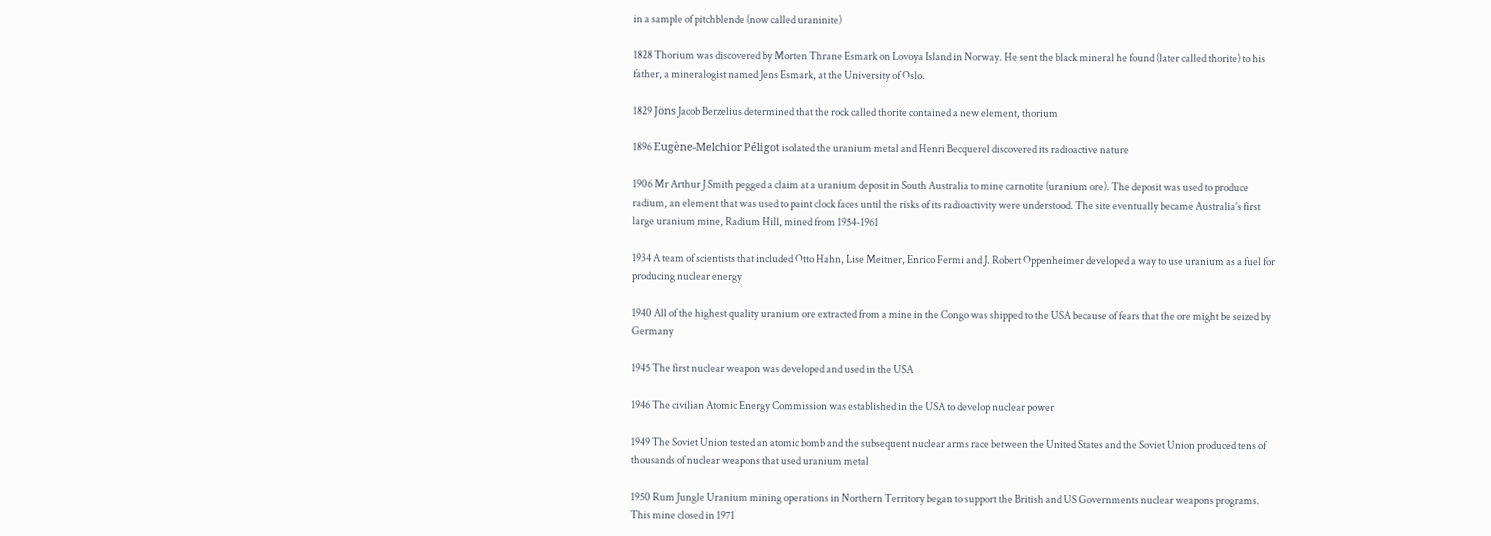in a sample of pitchblende (now called uraninite)

1828 Thorium was discovered by Morten Thrane Esmark on Lovoya Island in Norway. He sent the black mineral he found (later called thorite) to his father, a mineralogist named Jens Esmark, at the University of Oslo.

1829 Jöns Jacob Berzelius determined that the rock called thorite contained a new element, thorium

1896 Eugène-Melchior Péligot isolated the uranium metal and Henri Becquerel discovered its radioactive nature

1906 Mr Arthur J Smith pegged a claim at a uranium deposit in South Australia to mine carnotite (uranium ore). The deposit was used to produce radium, an element that was used to paint clock faces until the risks of its radioactivity were understood. The site eventually became Australia's first large uranium mine, Radium Hill, mined from 1954-1961

1934 A team of scientists that included Otto Hahn, Lise Meitner, Enrico Fermi and J. Robert Oppenheimer developed a way to use uranium as a fuel for producing nuclear energy

1940 All of the highest quality uranium ore extracted from a mine in the Congo was shipped to the USA because of fears that the ore might be seized by Germany

1945 The first nuclear weapon was developed and used in the USA

1946 The civilian Atomic Energy Commission was established in the USA to develop nuclear power

1949 The Soviet Union tested an atomic bomb and the subsequent nuclear arms race between the United States and the Soviet Union produced tens of thousands of nuclear weapons that used uranium metal

1950 Rum Jungle Uranium mining operations in Northern Territory began to support the British and US Governments nuclear weapons programs. This mine closed in 1971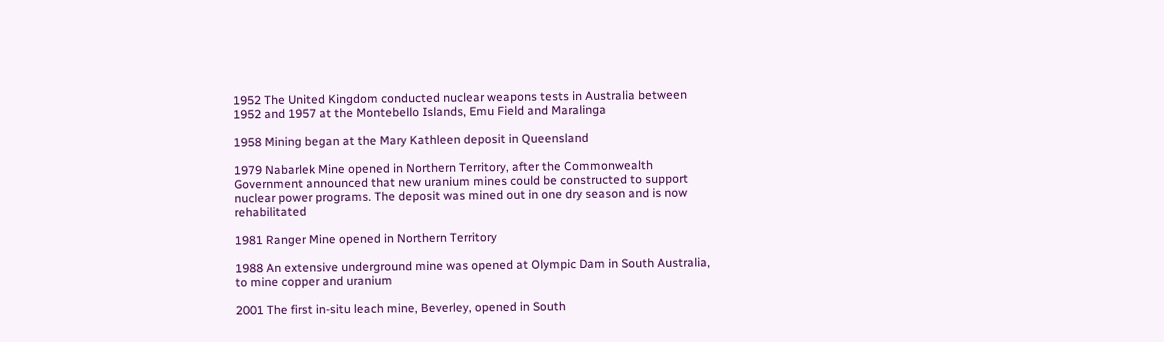1952 The United Kingdom conducted nuclear weapons tests in Australia between 1952 and 1957 at the Montebello Islands, Emu Field and Maralinga

1958 Mining began at the Mary Kathleen deposit in Queensland

1979 Nabarlek Mine opened in Northern Territory, after the Commonwealth Government announced that new uranium mines could be constructed to support nuclear power programs. The deposit was mined out in one dry season and is now rehabilitated

1981 Ranger Mine opened in Northern Territory

1988 An extensive underground mine was opened at Olympic Dam in South Australia, to mine copper and uranium

2001 The first in-situ leach mine, Beverley, opened in South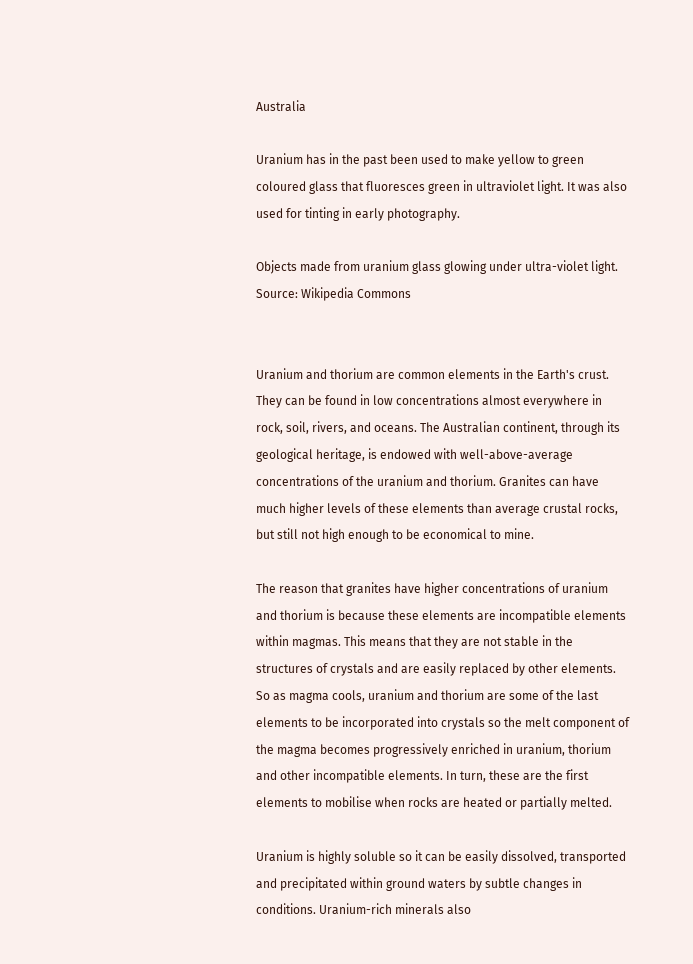Australia

Uranium has in the past been used to make yellow to green coloured glass that fluoresces green in ultraviolet light. It was also used for tinting in early photography.

Objects made from uranium glass glowing under ultra-violet light. Source: Wikipedia Commons


Uranium and thorium are common elements in the Earth's crust. They can be found in low concentrations almost everywhere in rock, soil, rivers, and oceans. The Australian continent, through its geological heritage, is endowed with well-above-average concentrations of the uranium and thorium. Granites can have much higher levels of these elements than average crustal rocks, but still not high enough to be economical to mine.

The reason that granites have higher concentrations of uranium and thorium is because these elements are incompatible elements within magmas. This means that they are not stable in the structures of crystals and are easily replaced by other elements. So as magma cools, uranium and thorium are some of the last elements to be incorporated into crystals so the melt component of the magma becomes progressively enriched in uranium, thorium and other incompatible elements. In turn, these are the first elements to mobilise when rocks are heated or partially melted.

Uranium is highly soluble so it can be easily dissolved, transported and precipitated within ground waters by subtle changes in conditions. Uranium-rich minerals also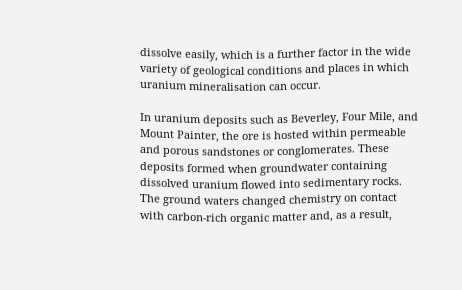dissolve easily, which is a further factor in the wide variety of geological conditions and places in which uranium mineralisation can occur.

In uranium deposits such as Beverley, Four Mile, and Mount Painter, the ore is hosted within permeable and porous sandstones or conglomerates. These deposits formed when groundwater containing dissolved uranium flowed into sedimentary rocks. The ground waters changed chemistry on contact with carbon-rich organic matter and, as a result,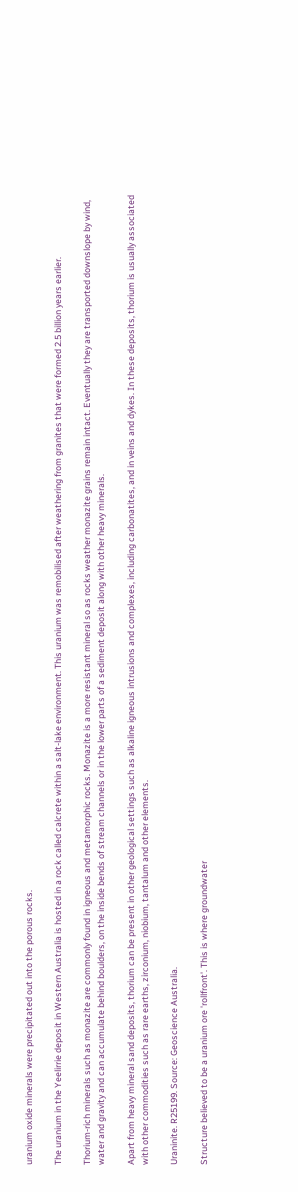uranium oxide minerals were precipitated out into the porous rocks.

The uranium in the Yeelirrie deposit in Western Australia is hosted in a rock called calcrete within a salt-lake environment. This uranium was remobilised after weathering from granites that were formed 2.5 billion years earlier.

Thorium-rich minerals such as monazite are commonly found in igneous and metamorphic rocks. Monazite is a more resistant mineral so as rocks weather monazite grains remain intact. Eventually they are transported downslope by wind, water and gravity and can accumulate behind boulders, on the inside bends of stream channels or in the lower parts of a sediment deposit along with other heavy minerals.

Apart from heavy mineral sand deposits, thorium can be present in other geological settings such as alkaline igneous intrusions and complexes, including carbonatites, and in veins and dykes. In these deposits, thorium is usually associated with other commodities such as rare earths, zirconium, niobium, tantalum and other elements.

Uraninite. R25199. Source: Geoscience Australia.

Structure believed to be a uranium ore 'rollfront'. This is where groundwater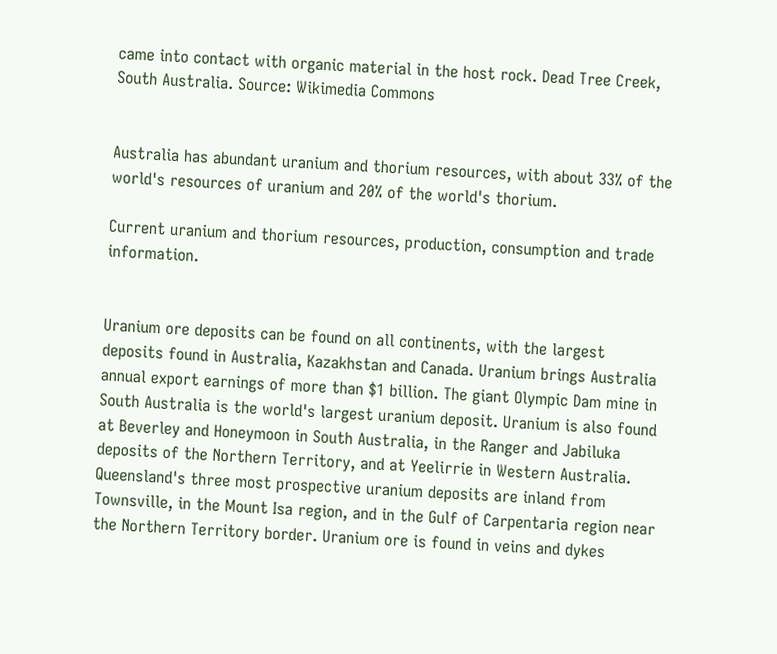came into contact with organic material in the host rock. Dead Tree Creek, South Australia. Source: Wikimedia Commons


Australia has abundant uranium and thorium resources, with about 33% of the world's resources of uranium and 20% of the world's thorium.

Current uranium and thorium resources, production, consumption and trade information.


Uranium ore deposits can be found on all continents, with the largest deposits found in Australia, Kazakhstan and Canada. Uranium brings Australia annual export earnings of more than $1 billion. The giant Olympic Dam mine in South Australia is the world's largest uranium deposit. Uranium is also found at Beverley and Honeymoon in South Australia, in the Ranger and Jabiluka deposits of the Northern Territory, and at Yeelirrie in Western Australia. Queensland's three most prospective uranium deposits are inland from Townsville, in the Mount Isa region, and in the Gulf of Carpentaria region near the Northern Territory border. Uranium ore is found in veins and dykes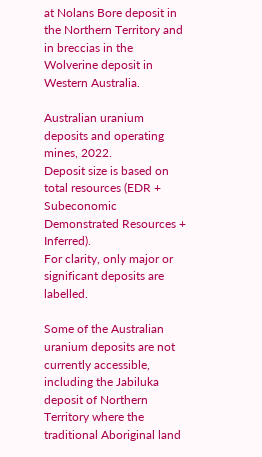at Nolans Bore deposit in the Northern Territory and in breccias in the Wolverine deposit in Western Australia.

Australian uranium deposits and operating mines, 2022.
Deposit size is based on total resources (EDR + Subeconomic Demonstrated Resources + Inferred).
For clarity, only major or significant deposits are labelled.

Some of the Australian uranium deposits are not currently accessible, including the Jabiluka deposit of Northern Territory where the traditional Aboriginal land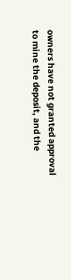owners have not granted approval to mine the deposit, and the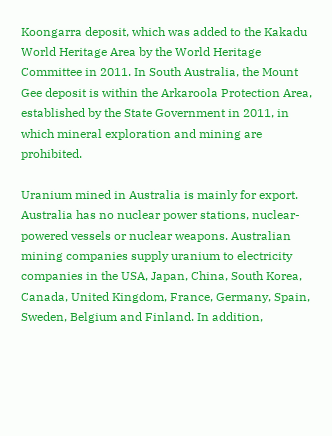Koongarra deposit, which was added to the Kakadu World Heritage Area by the World Heritage Committee in 2011. In South Australia, the Mount Gee deposit is within the Arkaroola Protection Area, established by the State Government in 2011, in which mineral exploration and mining are prohibited.

Uranium mined in Australia is mainly for export. Australia has no nuclear power stations, nuclear-powered vessels or nuclear weapons. Australian mining companies supply uranium to electricity companies in the USA, Japan, China, South Korea, Canada, United Kingdom, France, Germany, Spain, Sweden, Belgium and Finland. In addition,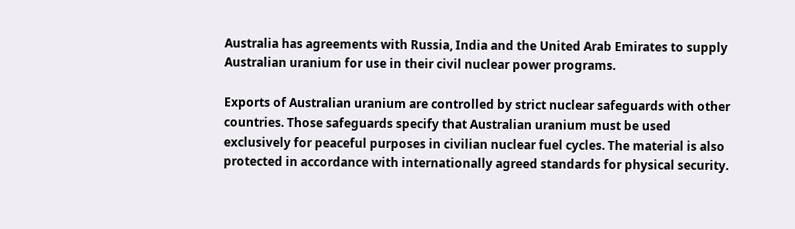Australia has agreements with Russia, India and the United Arab Emirates to supply Australian uranium for use in their civil nuclear power programs.

Exports of Australian uranium are controlled by strict nuclear safeguards with other countries. Those safeguards specify that Australian uranium must be used exclusively for peaceful purposes in civilian nuclear fuel cycles. The material is also protected in accordance with internationally agreed standards for physical security.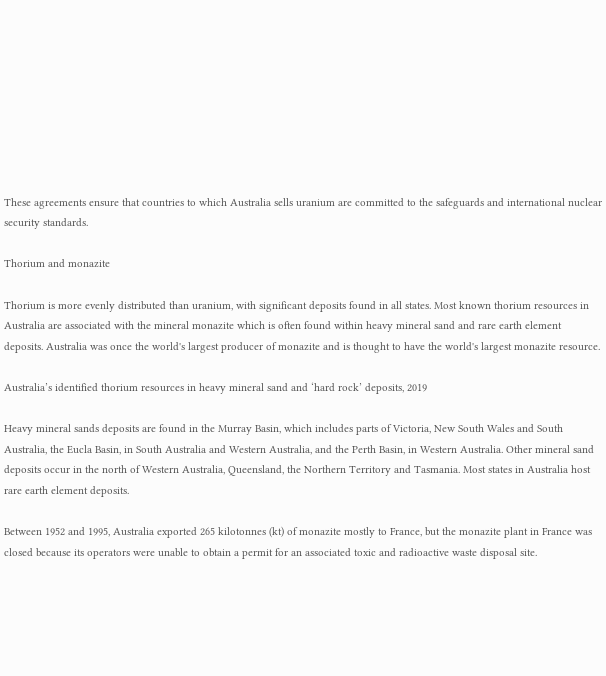These agreements ensure that countries to which Australia sells uranium are committed to the safeguards and international nuclear security standards.

Thorium and monazite

Thorium is more evenly distributed than uranium, with significant deposits found in all states. Most known thorium resources in Australia are associated with the mineral monazite which is often found within heavy mineral sand and rare earth element deposits. Australia was once the world's largest producer of monazite and is thought to have the world's largest monazite resource.

Australia’s identified thorium resources in heavy mineral sand and ‘hard rock’ deposits, 2019

Heavy mineral sands deposits are found in the Murray Basin, which includes parts of Victoria, New South Wales and South Australia, the Eucla Basin, in South Australia and Western Australia, and the Perth Basin, in Western Australia. Other mineral sand deposits occur in the north of Western Australia, Queensland, the Northern Territory and Tasmania. Most states in Australia host rare earth element deposits.

Between 1952 and 1995, Australia exported 265 kilotonnes (kt) of monazite mostly to France, but the monazite plant in France was closed because its operators were unable to obtain a permit for an associated toxic and radioactive waste disposal site.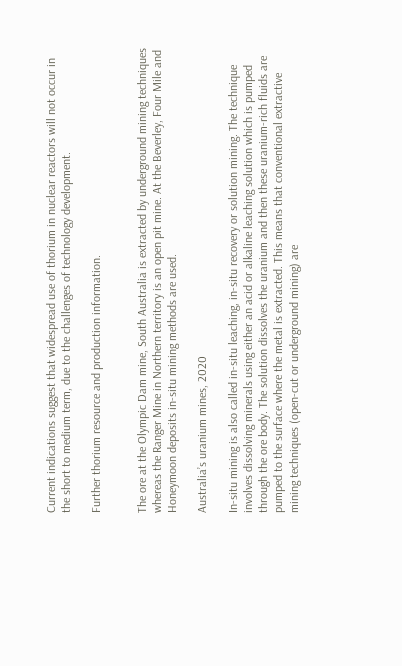Current indications suggest that widespread use of thorium in nuclear reactors will not occur in the short to medium term, due to the challenges of technology development.

Further thorium resource and production information.


The ore at the Olympic Dam mine, South Australia is extracted by underground mining techniques whereas the Ranger Mine in Northern territory is an open pit mine. At the Beverley, Four Mile and Honeymoon deposits in-situ mining methods are used.

Australia’s uranium mines, 2020

In-situ mining is also called in-situ leaching, in-situ recovery or solution mining. The technique involves dissolving minerals using either an acid or alkaline leaching solution which is pumped through the ore body. The solution dissolves the uranium and then these uranium-rich fluids are pumped to the surface where the metal is extracted. This means that conventional extractive mining techniques (open-cut or underground mining) are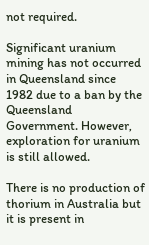not required.

Significant uranium mining has not occurred in Queensland since 1982 due to a ban by the Queensland Government. However, exploration for uranium is still allowed.

There is no production of thorium in Australia but it is present in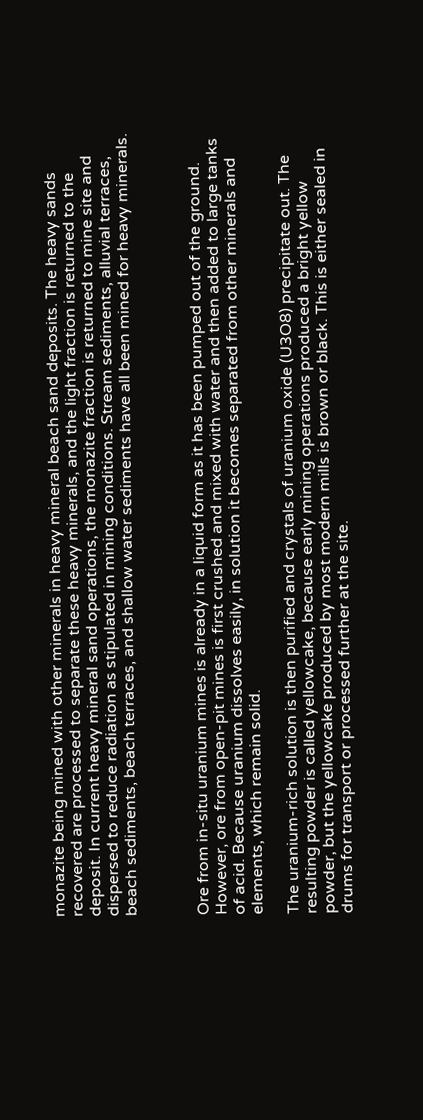monazite being mined with other minerals in heavy mineral beach sand deposits. The heavy sands recovered are processed to separate these heavy minerals, and the light fraction is returned to the deposit. In current heavy mineral sand operations, the monazite fraction is returned to mine site and dispersed to reduce radiation as stipulated in mining conditions. Stream sediments, alluvial terraces, beach sediments, beach terraces, and shallow water sediments have all been mined for heavy minerals.



Ore from in-situ uranium mines is already in a liquid form as it has been pumped out of the ground. However, ore from open-pit mines is first crushed and mixed with water and then added to large tanks of acid. Because uranium dissolves easily, in solution it becomes separated from other minerals and elements, which remain solid.

The uranium-rich solution is then purified and crystals of uranium oxide (U3O8) precipitate out. The resulting powder is called yellowcake, because early mining operations produced a bright yellow powder, but the yellowcake produced by most modern mills is brown or black. This is either sealed in drums for transport or processed further at the site.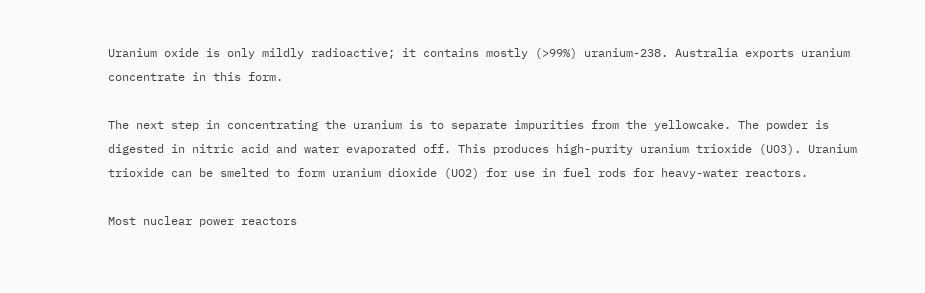Uranium oxide is only mildly radioactive; it contains mostly (>99%) uranium-238. Australia exports uranium concentrate in this form.

The next step in concentrating the uranium is to separate impurities from the yellowcake. The powder is digested in nitric acid and water evaporated off. This produces high-purity uranium trioxide (UO3). Uranium trioxide can be smelted to form uranium dioxide (UO2) for use in fuel rods for heavy-water reactors.

Most nuclear power reactors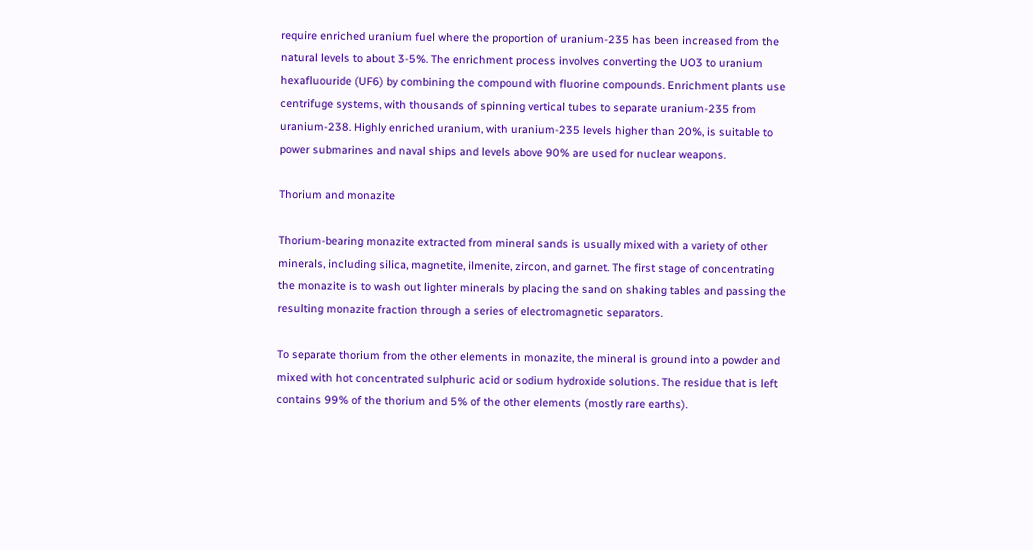require enriched uranium fuel where the proportion of uranium-235 has been increased from the natural levels to about 3-5%. The enrichment process involves converting the UO3 to uranium hexafluouride (UF6) by combining the compound with fluorine compounds. Enrichment plants use centrifuge systems, with thousands of spinning vertical tubes to separate uranium-235 from uranium-238. Highly enriched uranium, with uranium-235 levels higher than 20%, is suitable to power submarines and naval ships and levels above 90% are used for nuclear weapons.

Thorium and monazite

Thorium-bearing monazite extracted from mineral sands is usually mixed with a variety of other minerals, including silica, magnetite, ilmenite, zircon, and garnet. The first stage of concentrating the monazite is to wash out lighter minerals by placing the sand on shaking tables and passing the resulting monazite fraction through a series of electromagnetic separators.

To separate thorium from the other elements in monazite, the mineral is ground into a powder and mixed with hot concentrated sulphuric acid or sodium hydroxide solutions. The residue that is left contains 99% of the thorium and 5% of the other elements (mostly rare earths).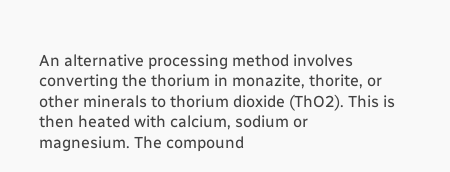An alternative processing method involves converting the thorium in monazite, thorite, or other minerals to thorium dioxide (ThO2). This is then heated with calcium, sodium or magnesium. The compound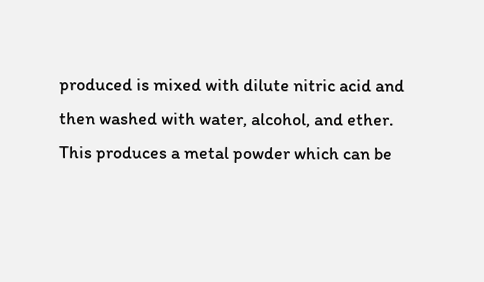produced is mixed with dilute nitric acid and then washed with water, alcohol, and ether. This produces a metal powder which can be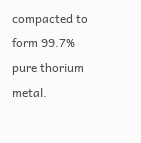compacted to form 99.7% pure thorium metal.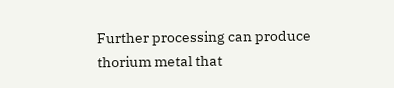Further processing can produce thorium metal that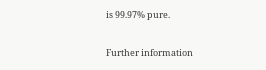is 99.97% pure.

Further information